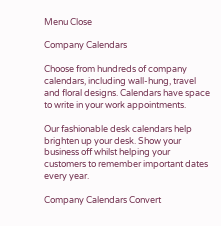Menu Close

Company Calendars

Choose from hundreds of company calendars, including wall-hung, travel and floral designs. Calendars have space to write in your work appointments.

Our fashionable desk calendars help brighten up your desk. Show your business off whilst helping your customers to remember important dates every year.

Company Calendars Convert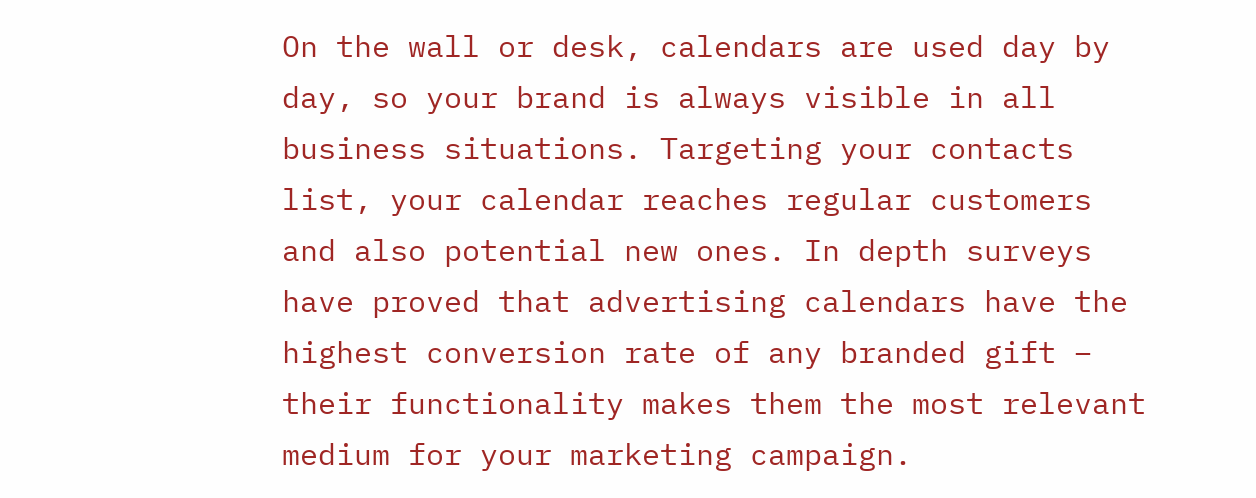On the wall or desk, calendars are used day by day, so your brand is always visible in all business situations. Targeting your contacts list, your calendar reaches regular customers and also potential new ones. In depth surveys have proved that advertising calendars have the highest conversion rate of any branded gift – their functionality makes them the most relevant medium for your marketing campaign.